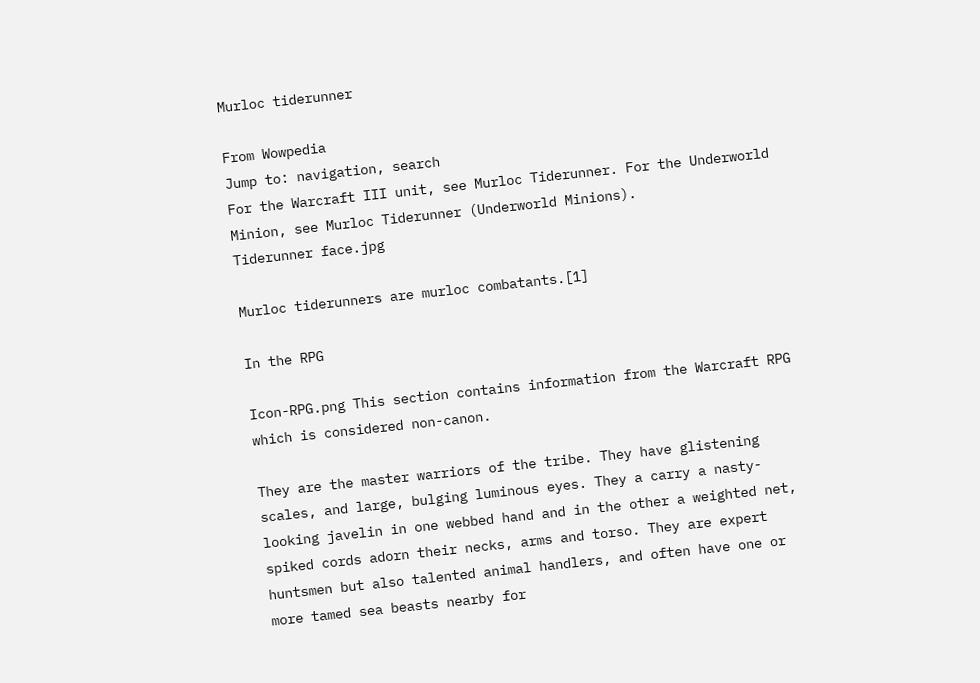Murloc tiderunner

From Wowpedia
Jump to: navigation, search
For the Warcraft III unit, see Murloc Tiderunner. For the Underworld Minion, see Murloc Tiderunner (Underworld Minions).
Tiderunner face.jpg

Murloc tiderunners are murloc combatants.[1]

In the RPG

Icon-RPG.png This section contains information from the Warcraft RPG which is considered non-canon.

They are the master warriors of the tribe. They have glistening scales, and large, bulging luminous eyes. They a carry a nasty-looking javelin in one webbed hand and in the other a weighted net, spiked cords adorn their necks, arms and torso. They are expert huntsmen but also talented animal handlers, and often have one or more tamed sea beasts nearby for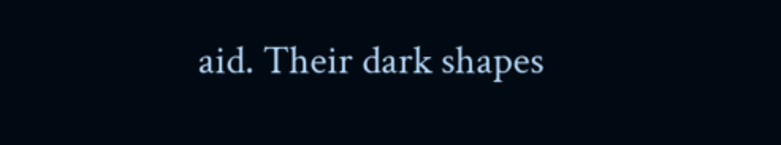aid. Their dark shapes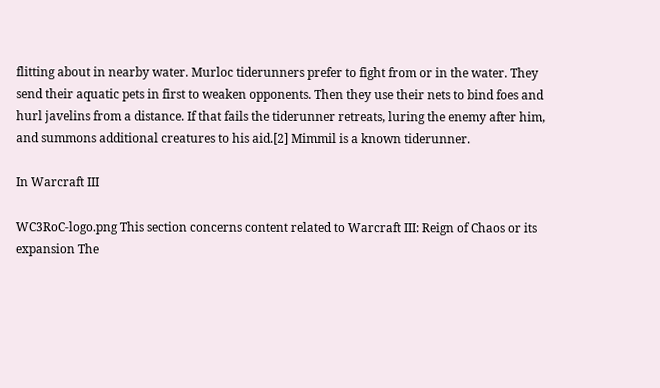flitting about in nearby water. Murloc tiderunners prefer to fight from or in the water. They send their aquatic pets in first to weaken opponents. Then they use their nets to bind foes and hurl javelins from a distance. If that fails the tiderunner retreats, luring the enemy after him, and summons additional creatures to his aid.[2] Mimmil is a known tiderunner.

In Warcraft III

WC3RoC-logo.png This section concerns content related to Warcraft III: Reign of Chaos or its expansion The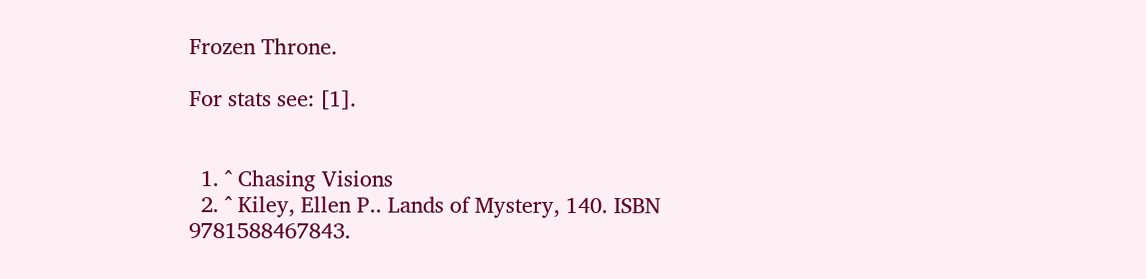Frozen Throne.

For stats see: [1].


  1. ^ Chasing Visions
  2. ^ Kiley, Ellen P.. Lands of Mystery, 140. ISBN 9781588467843.